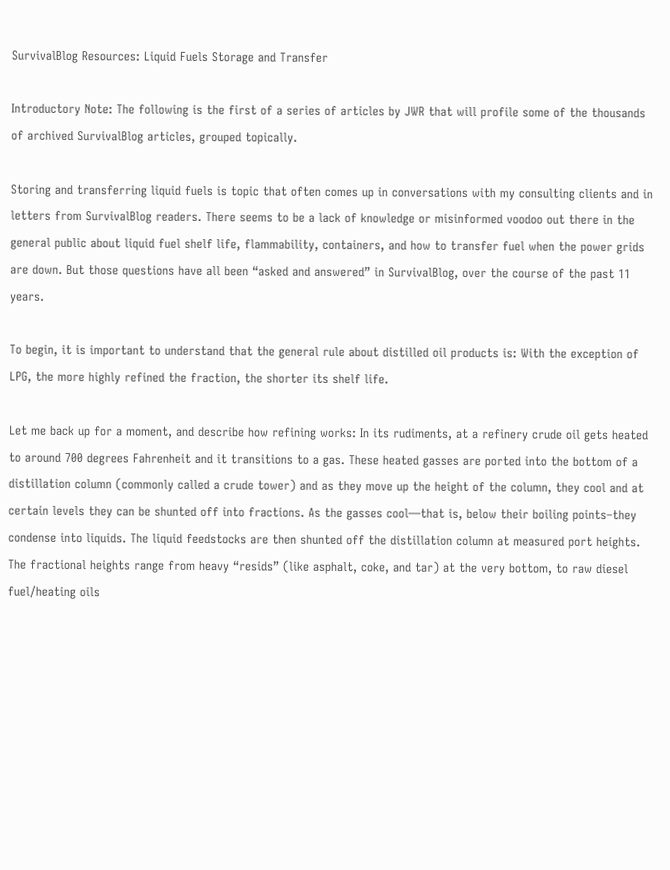SurvivalBlog Resources: Liquid Fuels Storage and Transfer

Introductory Note: The following is the first of a series of articles by JWR that will profile some of the thousands of archived SurvivalBlog articles, grouped topically.

Storing and transferring liquid fuels is topic that often comes up in conversations with my consulting clients and in letters from SurvivalBlog readers. There seems to be a lack of knowledge or misinformed voodoo out there in the general public about liquid fuel shelf life, flammability, containers, and how to transfer fuel when the power grids are down. But those questions have all been “asked and answered” in SurvivalBlog, over the course of the past 11 years.

To begin, it is important to understand that the general rule about distilled oil products is: With the exception of LPG, the more highly refined the fraction, the shorter its shelf life.

Let me back up for a moment, and describe how refining works: In its rudiments, at a refinery crude oil gets heated to around 700 degrees Fahrenheit and it transitions to a gas. These heated gasses are ported into the bottom of a distillation column (commonly called a crude tower) and as they move up the height of the column, they cool and at certain levels they can be shunted off into fractions. As the gasses cool—that is, below their boiling points–they condense into liquids. The liquid feedstocks are then shunted off the distillation column at measured port heights. The fractional heights range from heavy “resids” (like asphalt, coke, and tar) at the very bottom, to raw diesel fuel/heating oils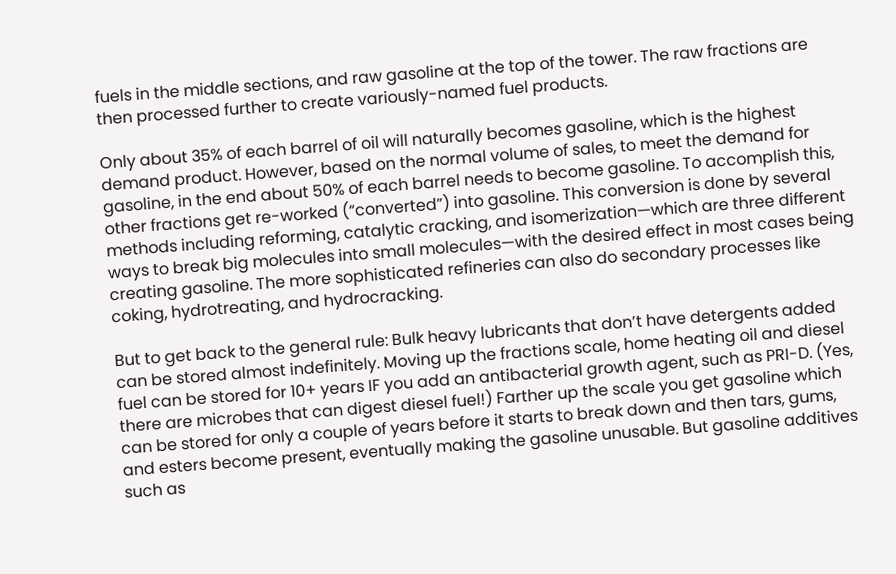fuels in the middle sections, and raw gasoline at the top of the tower. The raw fractions are then processed further to create variously-named fuel products.

Only about 35% of each barrel of oil will naturally becomes gasoline, which is the highest demand product. However, based on the normal volume of sales, to meet the demand for gasoline, in the end about 50% of each barrel needs to become gasoline. To accomplish this, other fractions get re-worked (“converted”) into gasoline. This conversion is done by several methods including reforming, catalytic cracking, and isomerization—which are three different ways to break big molecules into small molecules—with the desired effect in most cases being creating gasoline. The more sophisticated refineries can also do secondary processes like coking, hydrotreating, and hydrocracking.

But to get back to the general rule: Bulk heavy lubricants that don’t have detergents added can be stored almost indefinitely. Moving up the fractions scale, home heating oil and diesel fuel can be stored for 10+ years IF you add an antibacterial growth agent, such as PRI-D. (Yes, there are microbes that can digest diesel fuel!) Farther up the scale you get gasoline which can be stored for only a couple of years before it starts to break down and then tars, gums, and esters become present, eventually making the gasoline unusable. But gasoline additives such as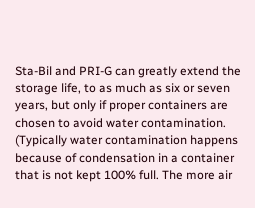Sta-Bil and PRI-G can greatly extend the storage life, to as much as six or seven years, but only if proper containers are chosen to avoid water contamination. (Typically water contamination happens because of condensation in a container that is not kept 100% full. The more air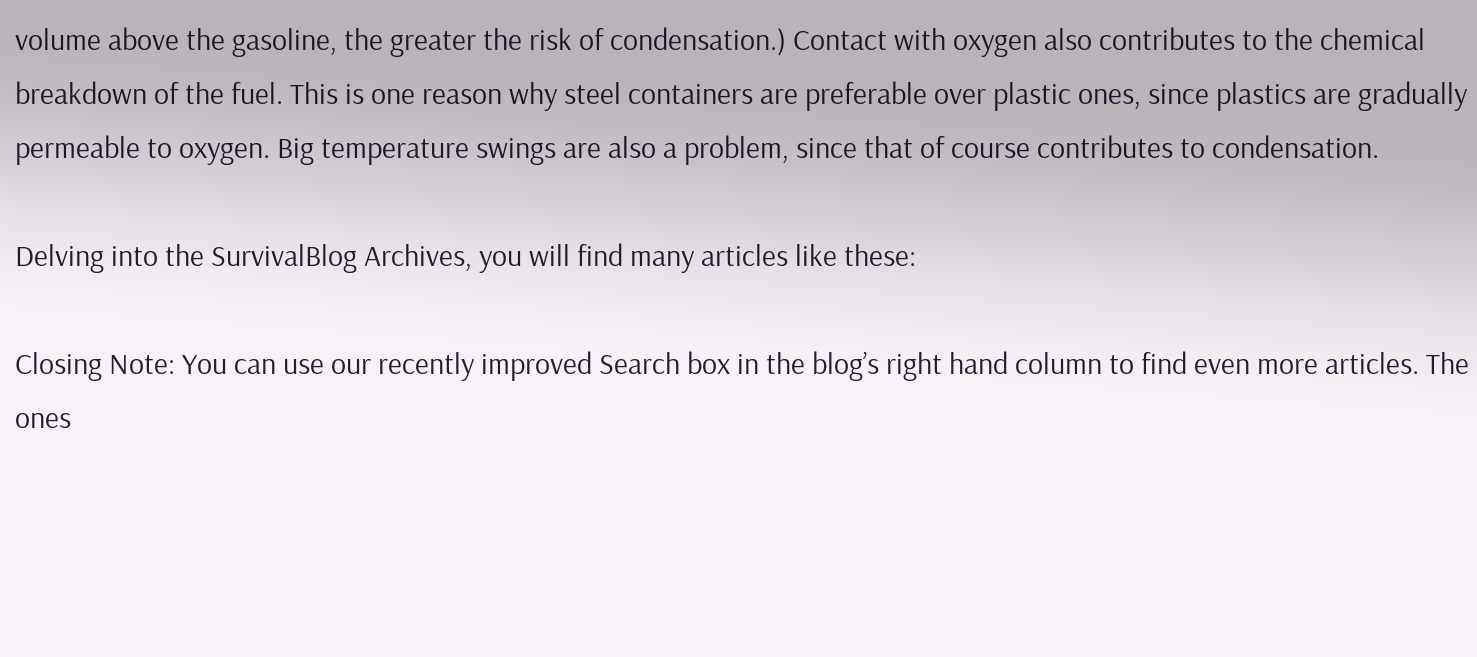volume above the gasoline, the greater the risk of condensation.) Contact with oxygen also contributes to the chemical breakdown of the fuel. This is one reason why steel containers are preferable over plastic ones, since plastics are gradually permeable to oxygen. Big temperature swings are also a problem, since that of course contributes to condensation.

Delving into the SurvivalBlog Archives, you will find many articles like these:

Closing Note: You can use our recently improved Search box in the blog’s right hand column to find even more articles. The ones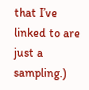that I’ve linked to are just a sampling.)